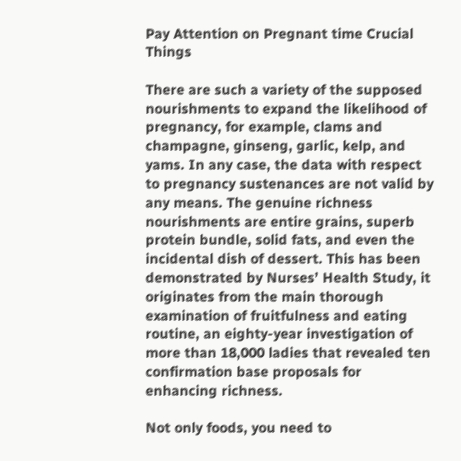Pay Attention on Pregnant time Crucial Things

There are such a variety of the supposed nourishments to expand the likelihood of pregnancy, for example, clams and champagne, ginseng, garlic, kelp, and yams. In any case, the data with respect to pregnancy sustenances are not valid by any means. The genuine richness nourishments are entire grains, superb protein bundle, solid fats, and even the incidental dish of dessert. This has been demonstrated by Nurses’ Health Study, it originates from the main thorough examination of fruitfulness and eating routine, an eighty-year investigation of more than 18,000 ladies that revealed ten confirmation base proposals for enhancing richness.

Not only foods, you need to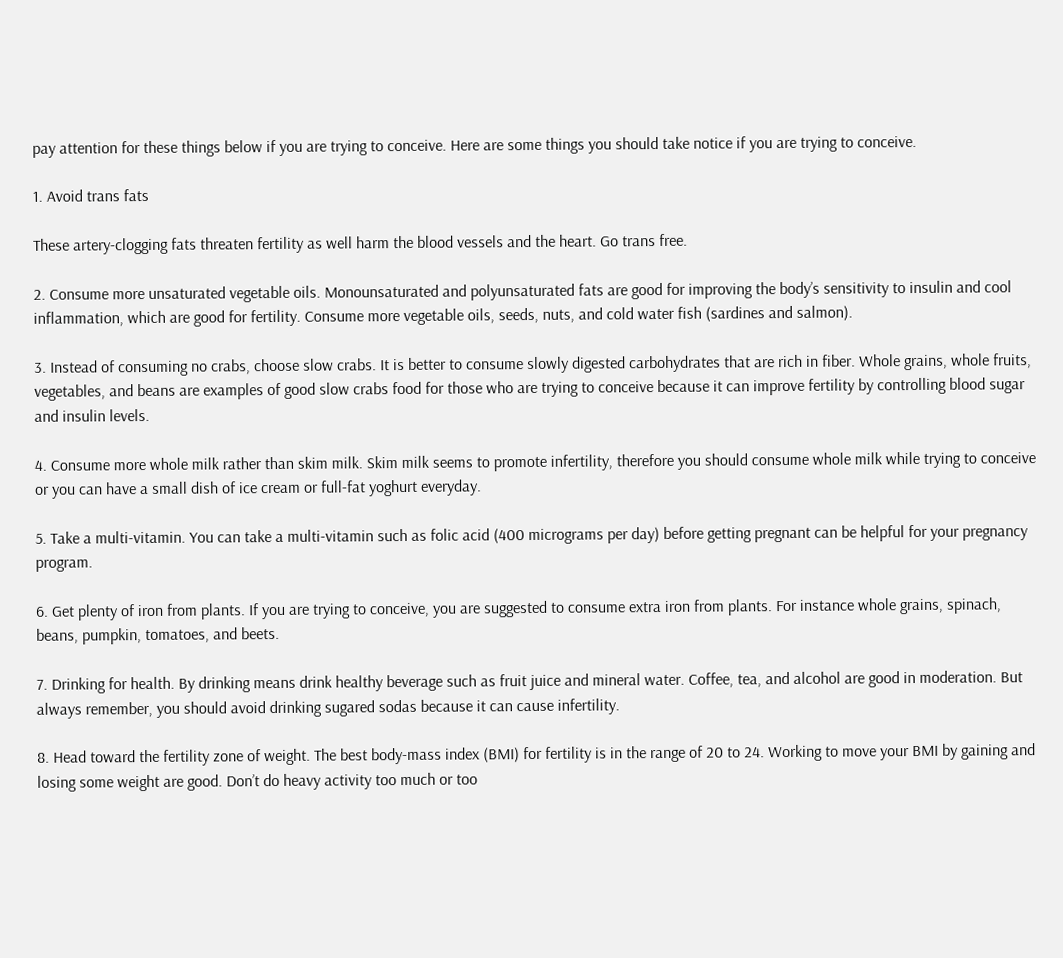pay attention for these things below if you are trying to conceive. Here are some things you should take notice if you are trying to conceive.

1. Avoid trans fats

These artery-clogging fats threaten fertility as well harm the blood vessels and the heart. Go trans free.

2. Consume more unsaturated vegetable oils. Monounsaturated and polyunsaturated fats are good for improving the body’s sensitivity to insulin and cool inflammation, which are good for fertility. Consume more vegetable oils, seeds, nuts, and cold water fish (sardines and salmon).

3. Instead of consuming no crabs, choose slow crabs. It is better to consume slowly digested carbohydrates that are rich in fiber. Whole grains, whole fruits, vegetables, and beans are examples of good slow crabs food for those who are trying to conceive because it can improve fertility by controlling blood sugar and insulin levels.

4. Consume more whole milk rather than skim milk. Skim milk seems to promote infertility, therefore you should consume whole milk while trying to conceive or you can have a small dish of ice cream or full-fat yoghurt everyday.

5. Take a multi-vitamin. You can take a multi-vitamin such as folic acid (400 micrograms per day) before getting pregnant can be helpful for your pregnancy program.

6. Get plenty of iron from plants. If you are trying to conceive, you are suggested to consume extra iron from plants. For instance whole grains, spinach, beans, pumpkin, tomatoes, and beets.

7. Drinking for health. By drinking means drink healthy beverage such as fruit juice and mineral water. Coffee, tea, and alcohol are good in moderation. But always remember, you should avoid drinking sugared sodas because it can cause infertility.

8. Head toward the fertility zone of weight. The best body-mass index (BMI) for fertility is in the range of 20 to 24. Working to move your BMI by gaining and losing some weight are good. Don’t do heavy activity too much or too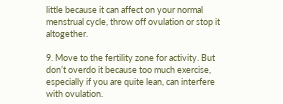little because it can affect on your normal menstrual cycle, throw off ovulation or stop it altogether.

9. Move to the fertility zone for activity. But don’t overdo it because too much exercise, especially if you are quite lean, can interfere with ovulation.